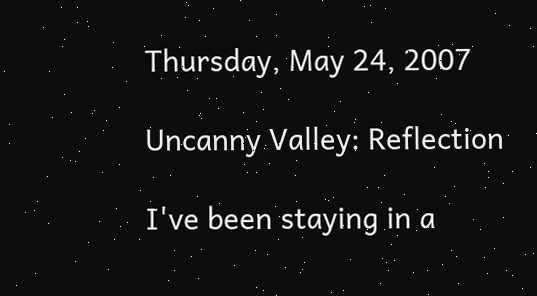Thursday, May 24, 2007

Uncanny Valley: Reflection

I've been staying in a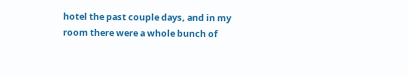hotel the past couple days, and in my room there were a whole bunch of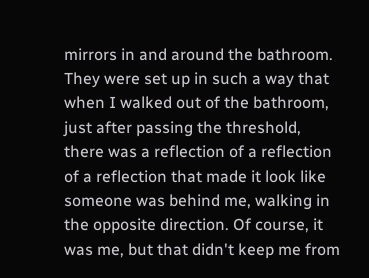mirrors in and around the bathroom. They were set up in such a way that when I walked out of the bathroom, just after passing the threshold, there was a reflection of a reflection of a reflection that made it look like someone was behind me, walking in the opposite direction. Of course, it was me, but that didn't keep me from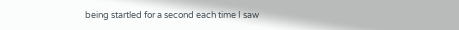being startled for a second each time I saw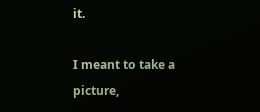it.

I meant to take a picture,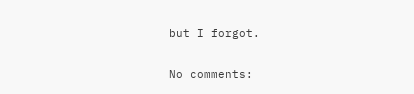but I forgot.

No comments: